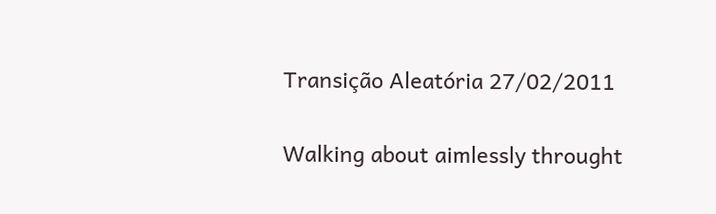Transição Aleatória 27/02/2011

Walking about aimlessly throught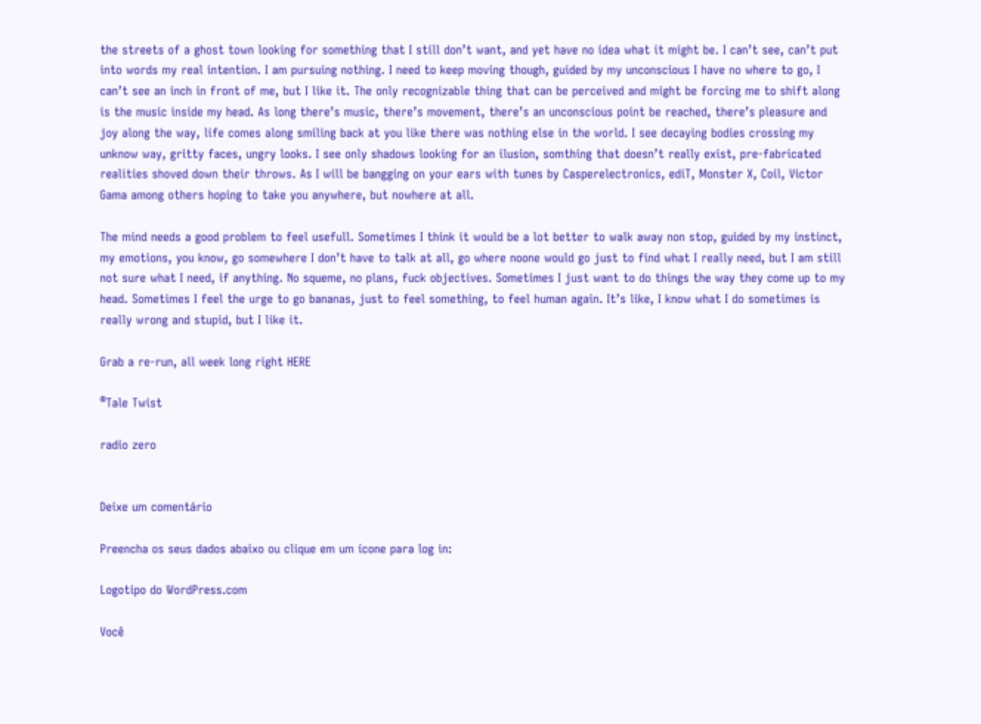the streets of a ghost town looking for something that I still don’t want, and yet have no idea what it might be. I can’t see, can’t put into words my real intention. I am pursuing nothing. I need to keep moving though, guided by my unconscious I have no where to go, I can’t see an inch in front of me, but I like it. The only recognizable thing that can be perceived and might be forcing me to shift along is the music inside my head. As long there’s music, there’s movement, there’s an unconscious point be reached, there’s pleasure and joy along the way, life comes along smiling back at you like there was nothing else in the world. I see decaying bodies crossing my unknow way, gritty faces, ungry looks. I see only shadows looking for an ilusion, somthing that doesn’t really exist, pre-fabricated realities shoved down their throws. As I will be bangging on your ears with tunes by Casperelectronics, ediT, Monster X, Coil, Victor Gama among others hoping to take you anywhere, but nowhere at all.

The mind needs a good problem to feel usefull. Sometimes I think it would be a lot better to walk away non stop, guided by my instinct, my emotions, you know, go somewhere I don’t have to talk at all, go where noone would go just to find what I really need, but I am still not sure what I need, if anything. No squeme, no plans, fuck objectives. Sometimes I just want to do things the way they come up to my head. Sometimes I feel the urge to go bananas, just to feel something, to feel human again. It’s like, I know what I do sometimes is really wrong and stupid, but I like it.

Grab a re-run, all week long right HERE

®Tale Twist

radio zero


Deixe um comentário

Preencha os seus dados abaixo ou clique em um ícone para log in:

Logotipo do WordPress.com

Você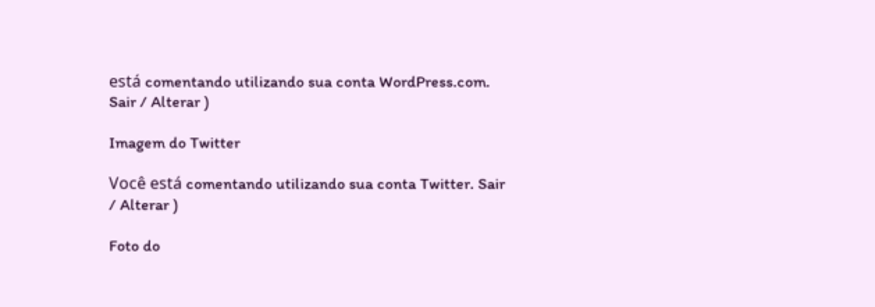está comentando utilizando sua conta WordPress.com. Sair / Alterar )

Imagem do Twitter

Você está comentando utilizando sua conta Twitter. Sair / Alterar )

Foto do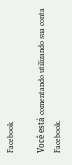Facebook

Você está comentando utilizando sua conta Facebook.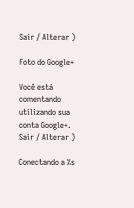Sair / Alterar )

Foto do Google+

Você está comentando utilizando sua conta Google+. Sair / Alterar )

Conectando a %s